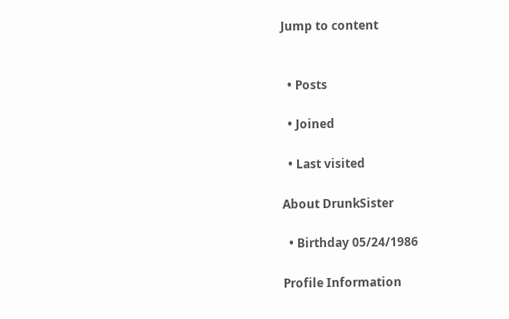Jump to content


  • Posts

  • Joined

  • Last visited

About DrunkSister

  • Birthday 05/24/1986

Profile Information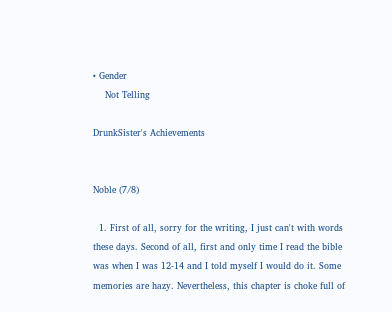• Gender
    Not Telling

DrunkSister's Achievements


Noble (7/8)

  1. First of all, sorry for the writing, I just can't with words these days. Second of all, first and only time I read the bible was when I was 12-14 and I told myself I would do it. Some memories are hazy. Nevertheless, this chapter is choke full of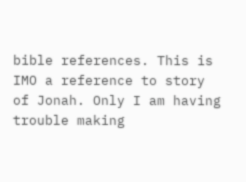bible references. This is IMO a reference to story of Jonah. Only I am having trouble making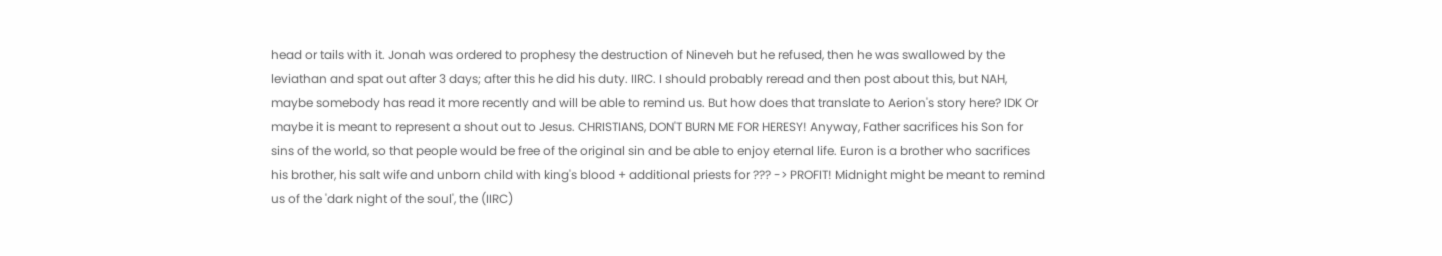head or tails with it. Jonah was ordered to prophesy the destruction of Nineveh but he refused, then he was swallowed by the leviathan and spat out after 3 days; after this he did his duty. IIRC. I should probably reread and then post about this, but NAH, maybe somebody has read it more recently and will be able to remind us. But how does that translate to Aerion's story here? IDK Or maybe it is meant to represent a shout out to Jesus. CHRISTIANS, DON'T BURN ME FOR HERESY! Anyway, Father sacrifices his Son for sins of the world, so that people would be free of the original sin and be able to enjoy eternal life. Euron is a brother who sacrifices his brother, his salt wife and unborn child with king's blood + additional priests for ??? -> PROFIT! Midnight might be meant to remind us of the 'dark night of the soul', the (IIRC)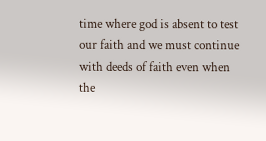time where god is absent to test our faith and we must continue with deeds of faith even when the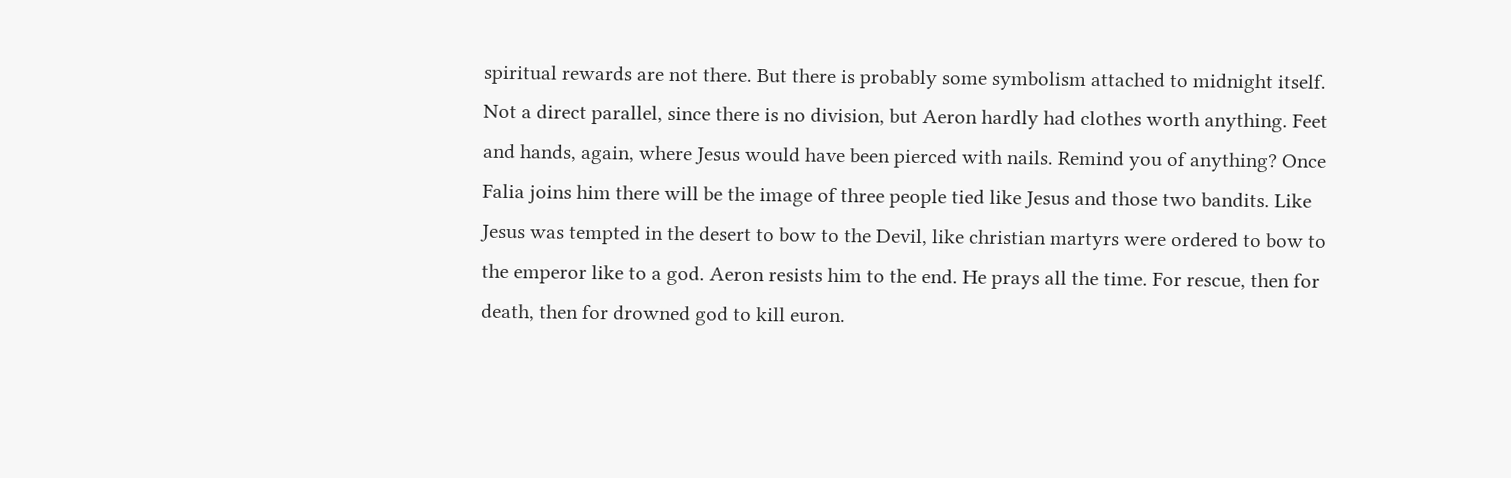spiritual rewards are not there. But there is probably some symbolism attached to midnight itself. Not a direct parallel, since there is no division, but Aeron hardly had clothes worth anything. Feet and hands, again, where Jesus would have been pierced with nails. Remind you of anything? Once Falia joins him there will be the image of three people tied like Jesus and those two bandits. Like Jesus was tempted in the desert to bow to the Devil, like christian martyrs were ordered to bow to the emperor like to a god. Aeron resists him to the end. He prays all the time. For rescue, then for death, then for drowned god to kill euron.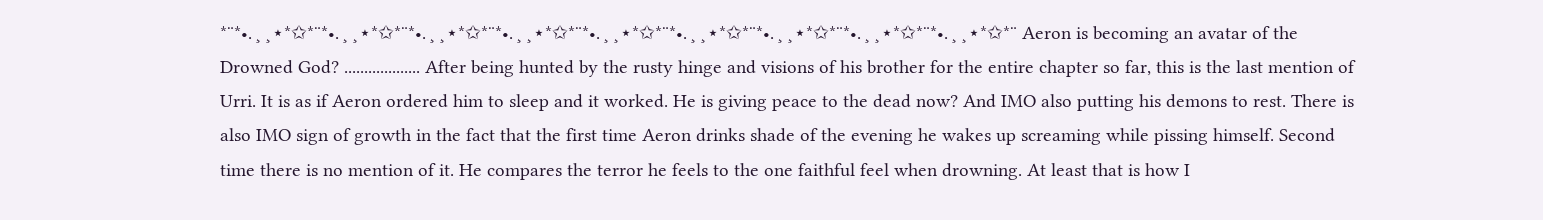*¨*•.¸¸⋆*✩*¨*•.¸¸⋆*✩*¨*•.¸¸⋆*✩*¨*•.¸¸⋆*✩*¨*•.¸¸⋆*✩*¨*•.¸¸⋆*✩*¨*•.¸¸⋆*✩*¨*•.¸¸⋆*✩*¨*•.¸¸⋆*✩*¨ Aeron is becoming an avatar of the Drowned God? ................... After being hunted by the rusty hinge and visions of his brother for the entire chapter so far, this is the last mention of Urri. It is as if Aeron ordered him to sleep and it worked. He is giving peace to the dead now? And IMO also putting his demons to rest. There is also IMO sign of growth in the fact that the first time Aeron drinks shade of the evening he wakes up screaming while pissing himself. Second time there is no mention of it. He compares the terror he feels to the one faithful feel when drowning. At least that is how I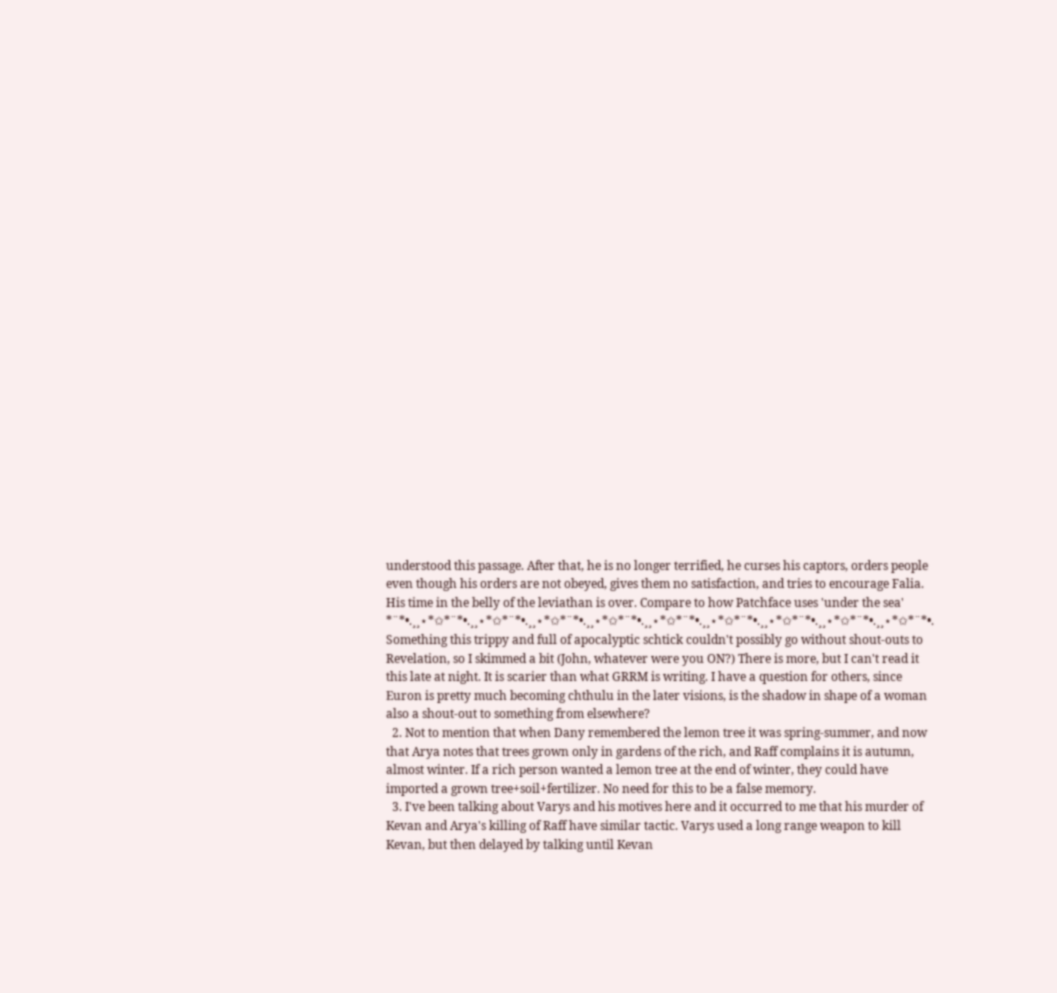understood this passage. After that, he is no longer terrified, he curses his captors, orders people even though his orders are not obeyed, gives them no satisfaction, and tries to encourage Falia. His time in the belly of the leviathan is over. Compare to how Patchface uses 'under the sea' *¨*•.¸¸⋆*✩*¨*•.¸¸⋆*✩*¨*•.¸¸⋆*✩*¨*•.¸¸⋆*✩*¨*•.¸¸⋆*✩*¨*•.¸¸⋆*✩*¨*•.¸¸⋆*✩*¨*•.¸¸⋆*✩*¨*•.¸¸⋆*✩*¨*•. Something this trippy and full of apocalyptic schtick couldn't possibly go without shout-outs to Revelation, so I skimmed a bit (John, whatever were you ON?) There is more, but I can't read it this late at night. It is scarier than what GRRM is writing. I have a question for others, since Euron is pretty much becoming chthulu in the later visions, is the shadow in shape of a woman also a shout-out to something from elsewhere?
  2. Not to mention that when Dany remembered the lemon tree it was spring-summer, and now that Arya notes that trees grown only in gardens of the rich, and Raff complains it is autumn, almost winter. If a rich person wanted a lemon tree at the end of winter, they could have imported a grown tree+soil+fertilizer. No need for this to be a false memory.
  3. I've been talking about Varys and his motives here and it occurred to me that his murder of Kevan and Arya's killing of Raff have similar tactic. Varys used a long range weapon to kill Kevan, but then delayed by talking until Kevan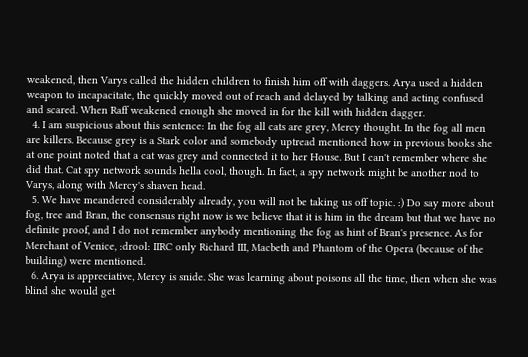weakened, then Varys called the hidden children to finish him off with daggers. Arya used a hidden weapon to incapacitate, the quickly moved out of reach and delayed by talking and acting confused and scared. When Raff weakened enough she moved in for the kill with hidden dagger.
  4. I am suspicious about this sentence: In the fog all cats are grey, Mercy thought. In the fog all men are killers. Because grey is a Stark color and somebody uptread mentioned how in previous books she at one point noted that a cat was grey and connected it to her House. But I can't remember where she did that. Cat spy network sounds hella cool, though. In fact, a spy network might be another nod to Varys, along with Mercy's shaven head.
  5. We have meandered considerably already, you will not be taking us off topic. :) Do say more about fog, tree and Bran, the consensus right now is we believe that it is him in the dream but that we have no definite proof, and I do not remember anybody mentioning the fog as hint of Bran's presence. As for Merchant of Venice, :drool: IIRC only Richard III, Macbeth and Phantom of the Opera (because of the building) were mentioned.
  6. Arya is appreciative, Mercy is snide. She was learning about poisons all the time, then when she was blind she would get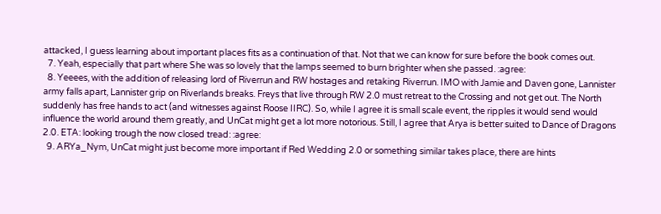attacked, I guess learning about important places fits as a continuation of that. Not that we can know for sure before the book comes out.
  7. Yeah, especially that part where She was so lovely that the lamps seemed to burn brighter when she passed. :agree:
  8. Yeeees, with the addition of releasing lord of Riverrun and RW hostages and retaking Riverrun. IMO with Jamie and Daven gone, Lannister army falls apart, Lannister grip on Riverlands breaks. Freys that live through RW 2.0 must retreat to the Crossing and not get out. The North suddenly has free hands to act (and witnesses against Roose IIRC). So, while I agree it is small scale event, the ripples it would send would influence the world around them greatly, and UnCat might get a lot more notorious. Still, I agree that Arya is better suited to Dance of Dragons 2.0. ETA: looking trough the now closed tread: :agree:
  9. ARYa_Nym, UnCat might just become more important if Red Wedding 2.0 or something similar takes place, there are hints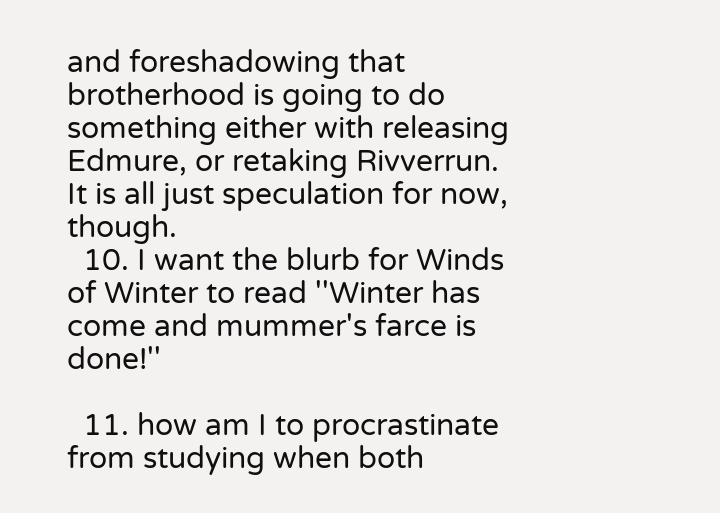and foreshadowing that brotherhood is going to do something either with releasing Edmure, or retaking Rivverrun. It is all just speculation for now, though.
  10. I want the blurb for Winds of Winter to read ''Winter has come and mummer's farce is done!''

  11. how am I to procrastinate from studying when both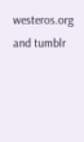westeros.org and tumblr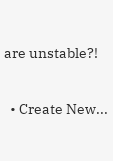are unstable?!

  • Create New...